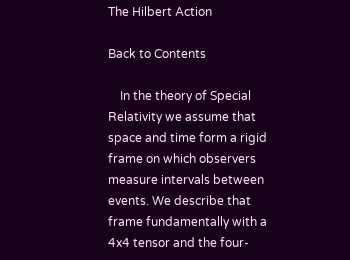The Hilbert Action

Back to Contents

    In the theory of Special Relativity we assume that space and time form a rigid frame on which observers measure intervals between events. We describe that frame fundamentally with a 4x4 tensor and the four-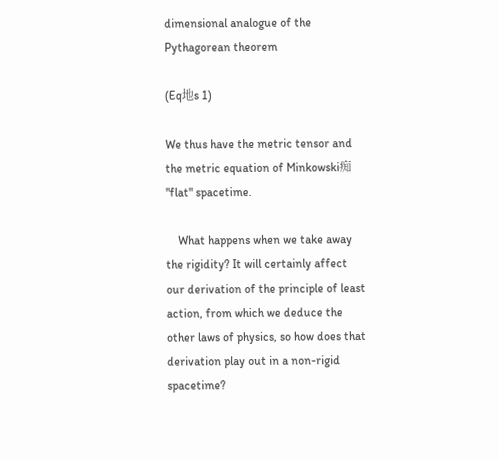dimensional analogue of the Pythagorean theorem

(Eq地s 1)

We thus have the metric tensor and the metric equation of Minkowski痴 "flat" spacetime.

    What happens when we take away the rigidity? It will certainly affect our derivation of the principle of least action, from which we deduce the other laws of physics, so how does that derivation play out in a non-rigid spacetime?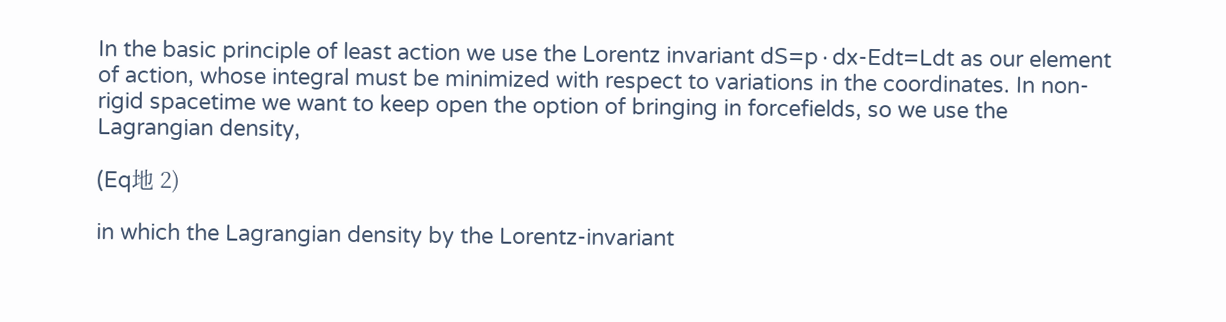In the basic principle of least action we use the Lorentz invariant dS=p∙dx-Edt=Ldt as our element of action, whose integral must be minimized with respect to variations in the coordinates. In non-rigid spacetime we want to keep open the option of bringing in forcefields, so we use the Lagrangian density,

(Eq地 2)

in which the Lagrangian density by the Lorentz-invariant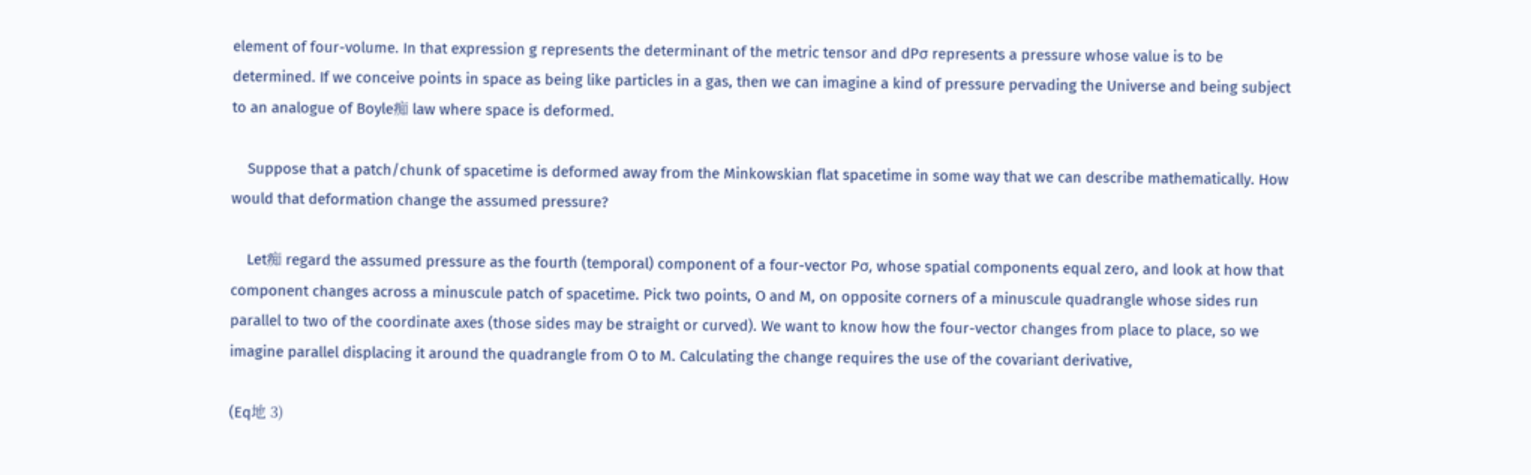element of four-volume. In that expression g represents the determinant of the metric tensor and dPσ represents a pressure whose value is to be determined. If we conceive points in space as being like particles in a gas, then we can imagine a kind of pressure pervading the Universe and being subject to an analogue of Boyle痴 law where space is deformed.

    Suppose that a patch/chunk of spacetime is deformed away from the Minkowskian flat spacetime in some way that we can describe mathematically. How would that deformation change the assumed pressure?

    Let痴 regard the assumed pressure as the fourth (temporal) component of a four-vector Pσ, whose spatial components equal zero, and look at how that component changes across a minuscule patch of spacetime. Pick two points, O and M, on opposite corners of a minuscule quadrangle whose sides run parallel to two of the coordinate axes (those sides may be straight or curved). We want to know how the four-vector changes from place to place, so we imagine parallel displacing it around the quadrangle from O to M. Calculating the change requires the use of the covariant derivative,

(Eq地 3)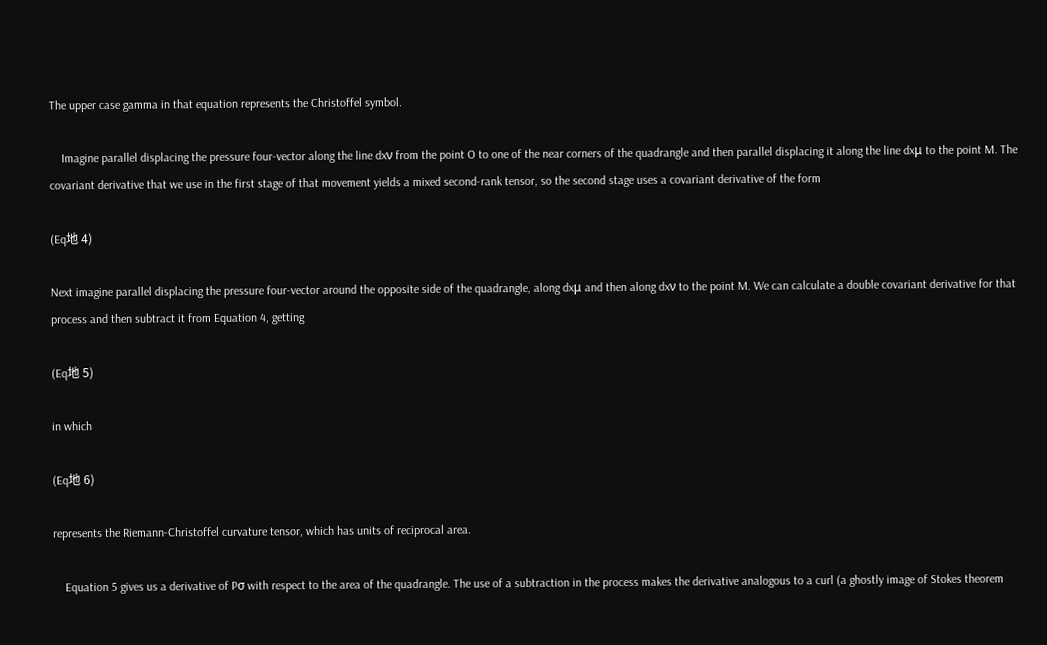The upper case gamma in that equation represents the Christoffel symbol.

    Imagine parallel displacing the pressure four-vector along the line dxν from the point O to one of the near corners of the quadrangle and then parallel displacing it along the line dxμ to the point M. The covariant derivative that we use in the first stage of that movement yields a mixed second-rank tensor, so the second stage uses a covariant derivative of the form

(Eq地 4)

Next imagine parallel displacing the pressure four-vector around the opposite side of the quadrangle, along dxμ and then along dxν to the point M. We can calculate a double covariant derivative for that process and then subtract it from Equation 4, getting

(Eq地 5)

in which

(Eq地 6)

represents the Riemann-Christoffel curvature tensor, which has units of reciprocal area.

    Equation 5 gives us a derivative of Pσ with respect to the area of the quadrangle. The use of a subtraction in the process makes the derivative analogous to a curl (a ghostly image of Stokes theorem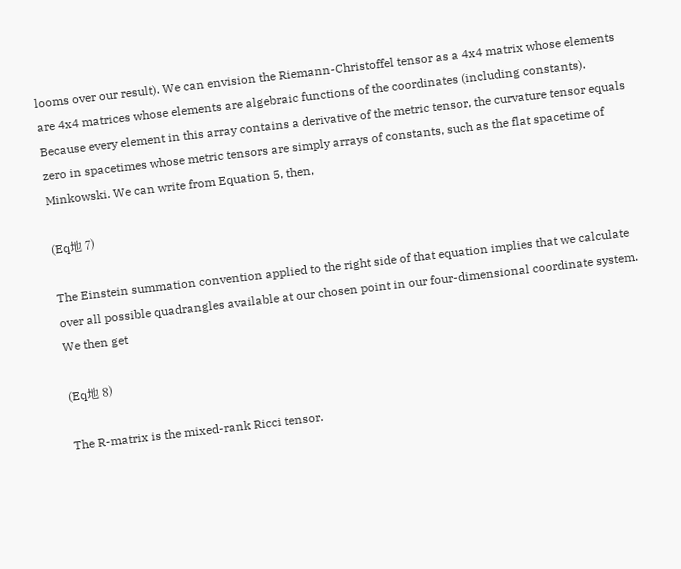looms over our result). We can envision the Riemann-Christoffel tensor as a 4x4 matrix whose elements are 4x4 matrices whose elements are algebraic functions of the coordinates (including constants). Because every element in this array contains a derivative of the metric tensor, the curvature tensor equals zero in spacetimes whose metric tensors are simply arrays of constants, such as the flat spacetime of Minkowski. We can write from Equation 5, then,

(Eq地 7)

The Einstein summation convention applied to the right side of that equation implies that we calculate over all possible quadrangles available at our chosen point in our four-dimensional coordinate system. We then get

(Eq地 8)

The R-matrix is the mixed-rank Ricci tensor.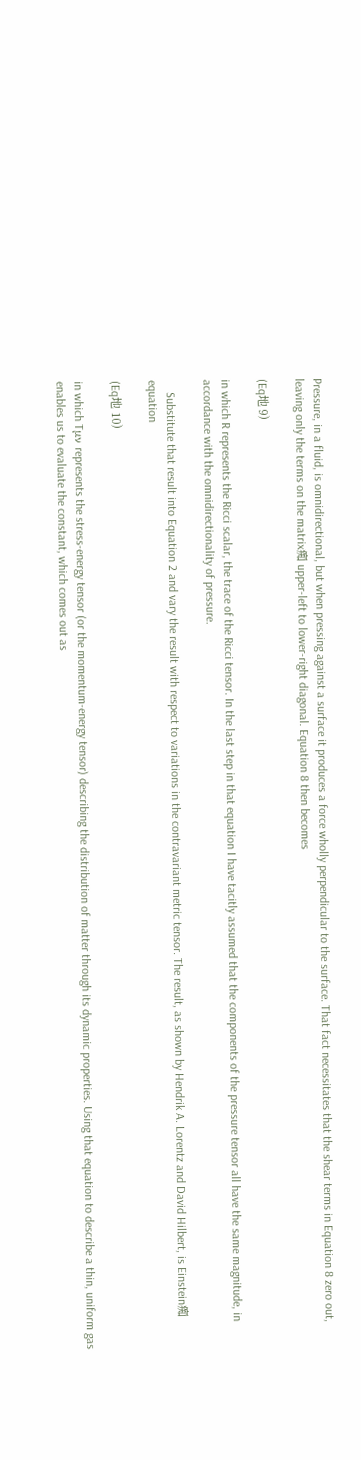Pressure, in a fluid, is omnidirectional, but when pressing against a surface it produces a force wholly perpendicular to the surface. That fact necessitates that the shear terms in Equation 8 zero out, leaving only the terms on the matrix痴 upper-left to lower-right diagonal. Equation 8 then becomes

(Eq地 9)

in which R represents the Ricci scalar, the trace of the Ricci tensor. In the last step in that equation I have tacitly assumed that the components of the pressure tensor all have the same magnitude, in accordance with the omnidirectionality of pressure.

    Substitute that result into Equation 2 and vary the result with respect to variations in the contravariant metric tensor. The result, as shown by Hendrik A. Lorentz and David Hilbert, is Einstein痴 equation

(Eq地 10)

in which Tμν represents the stress-energy tensor (or the momentum-energy tensor) describing the distribution of matter through its dynamic properties. Using that equation to describe a thin, uniform gas enables us to evaluate the constant, which comes out as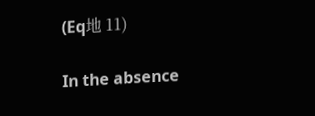(Eq地 11)

In the absence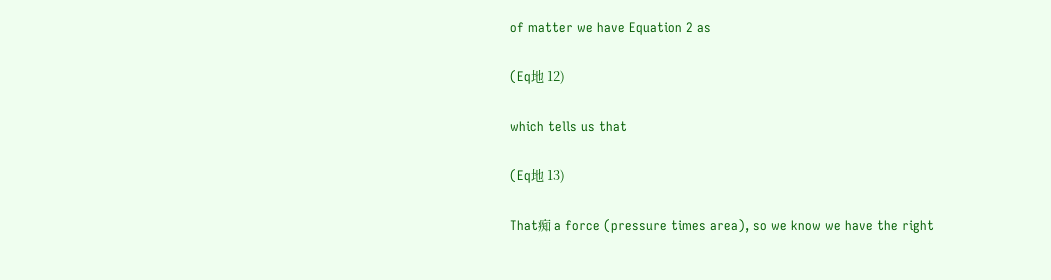of matter we have Equation 2 as

(Eq地 12)

which tells us that

(Eq地 13)

That痴 a force (pressure times area), so we know we have the right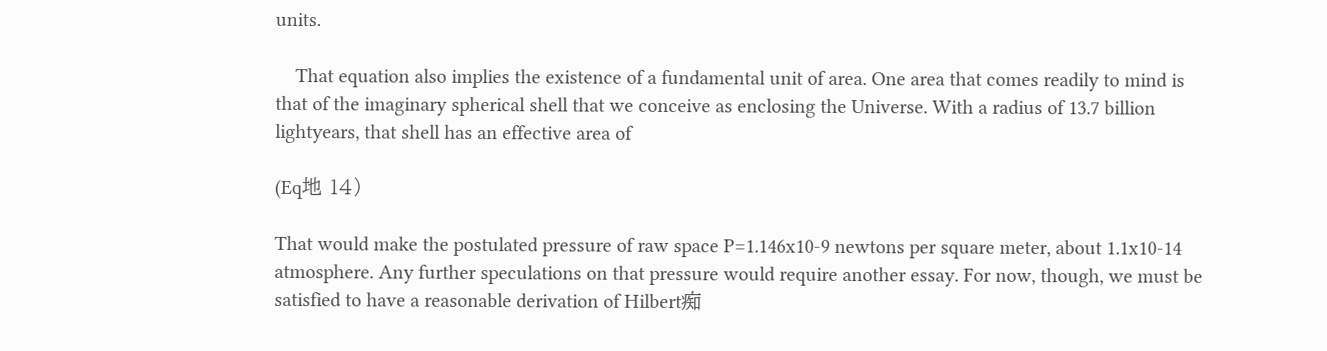units.

    That equation also implies the existence of a fundamental unit of area. One area that comes readily to mind is that of the imaginary spherical shell that we conceive as enclosing the Universe. With a radius of 13.7 billion lightyears, that shell has an effective area of

(Eq地 14)

That would make the postulated pressure of raw space P=1.146x10-9 newtons per square meter, about 1.1x10-14 atmosphere. Any further speculations on that pressure would require another essay. For now, though, we must be satisfied to have a reasonable derivation of Hilbert痴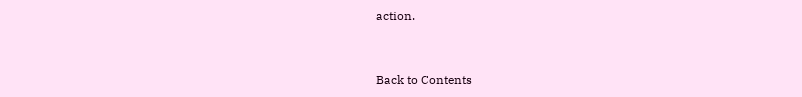action.


Back to Contents